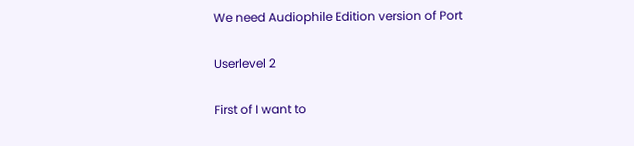We need Audiophile Edition version of Port

Userlevel 2

First of I want to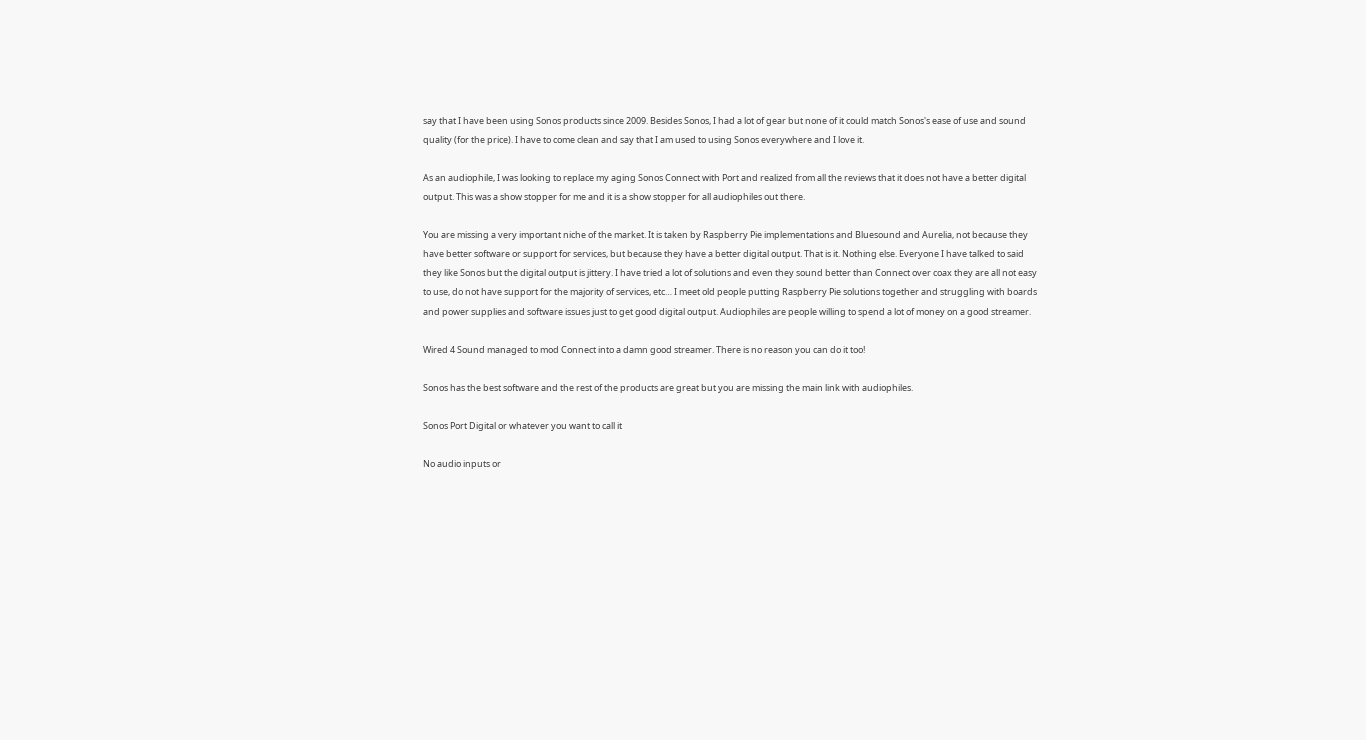say that I have been using Sonos products since 2009. Besides Sonos, I had a lot of gear but none of it could match Sonos's ease of use and sound quality (for the price). I have to come clean and say that I am used to using Sonos everywhere and I love it.

As an audiophile, I was looking to replace my aging Sonos Connect with Port and realized from all the reviews that it does not have a better digital output. This was a show stopper for me and it is a show stopper for all audiophiles out there.

You are missing a very important niche of the market. It is taken by Raspberry Pie implementations and Bluesound and Aurelia, not because they have better software or support for services, but because they have a better digital output. That is it. Nothing else. Everyone I have talked to said they like Sonos but the digital output is jittery. I have tried a lot of solutions and even they sound better than Connect over coax they are all not easy to use, do not have support for the majority of services, etc… I meet old people putting Raspberry Pie solutions together and struggling with boards and power supplies and software issues just to get good digital output. Audiophiles are people willing to spend a lot of money on a good streamer.

Wired 4 Sound managed to mod Connect into a damn good streamer. There is no reason you can do it too!

Sonos has the best software and the rest of the products are great but you are missing the main link with audiophiles.

Sonos Port Digital or whatever you want to call it

No audio inputs or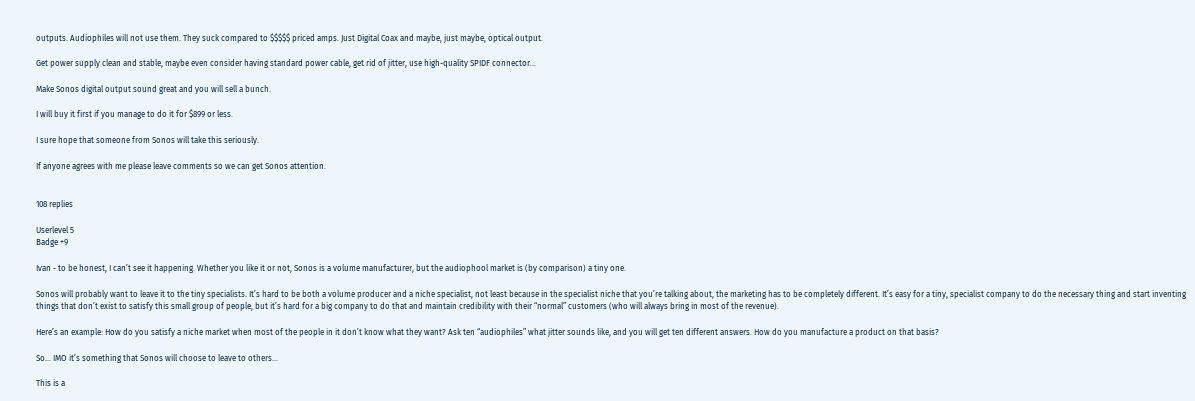outputs. Audiophiles will not use them. They suck compared to $$$$$ priced amps. Just Digital Coax and maybe, just maybe, optical output.

Get power supply clean and stable, maybe even consider having standard power cable, get rid of jitter, use high-quality SPIDF connector…

Make Sonos digital output sound great and you will sell a bunch.

I will buy it first if you manage to do it for $899 or less.

I sure hope that someone from Sonos will take this seriously.

If anyone agrees with me please leave comments so we can get Sonos attention.


108 replies

Userlevel 5
Badge +9

Ivan - to be honest, I can’t see it happening. Whether you like it or not, Sonos is a volume manufacturer, but the audiophool market is (by comparison) a tiny one.

Sonos will probably want to leave it to the tiny specialists. It’s hard to be both a volume producer and a niche specialist, not least because in the specialist niche that you’re talking about, the marketing has to be completely different. It’s easy for a tiny, specialist company to do the necessary thing and start inventing things that don’t exist to satisfy this small group of people, but it’s hard for a big company to do that and maintain credibility with their “normal” customers (who will always bring in most of the revenue).

Here’s an example: How do you satisfy a niche market when most of the people in it don’t know what they want? Ask ten “audiophiles” what jitter sounds like, and you will get ten different answers. How do you manufacture a product on that basis?

So… IMO it’s something that Sonos will choose to leave to others...

This is a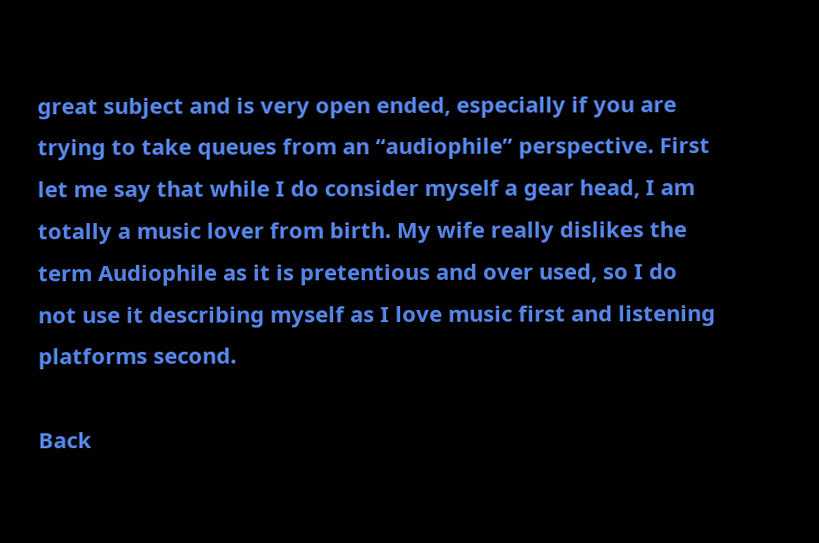great subject and is very open ended, especially if you are trying to take queues from an “audiophile” perspective. First let me say that while I do consider myself a gear head, I am totally a music lover from birth. My wife really dislikes the term Audiophile as it is pretentious and over used, so I do not use it describing myself as I love music first and listening platforms second.

Back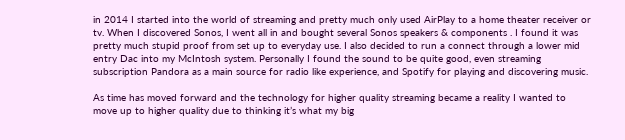in 2014 I started into the world of streaming and pretty much only used AirPlay to a home theater receiver or tv. When I discovered Sonos, I went all in and bought several Sonos speakers & components . I found it was pretty much stupid proof from set up to everyday use. I also decided to run a connect through a lower mid entry Dac into my McIntosh system. Personally I found the sound to be quite good, even streaming subscription Pandora as a main source for radio like experience, and Spotify for playing and discovering music.

As time has moved forward and the technology for higher quality streaming became a reality I wanted to move up to higher quality due to thinking it’s what my big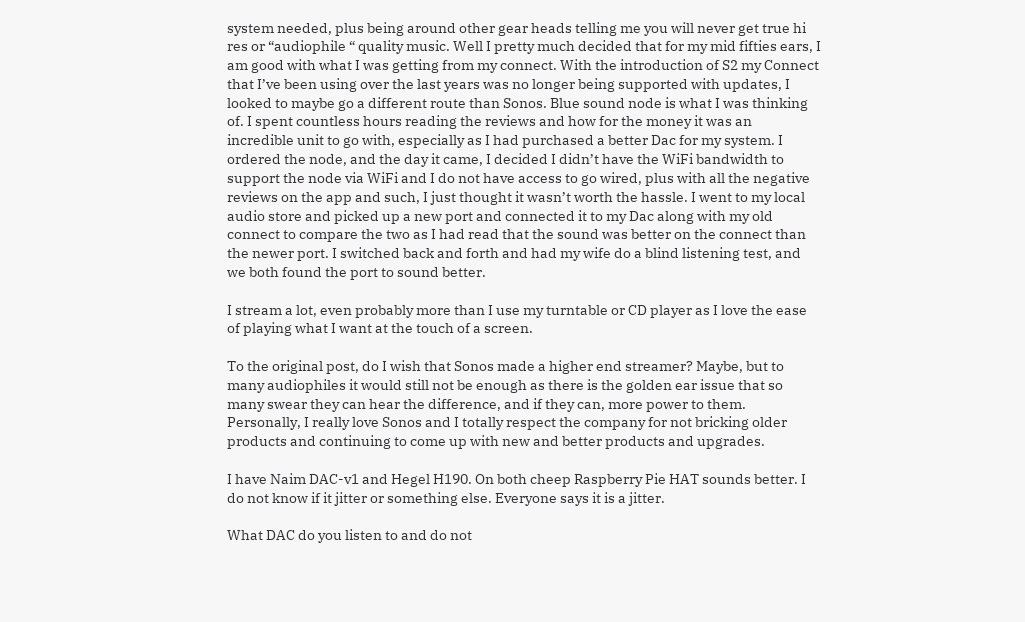system needed, plus being around other gear heads telling me you will never get true hi res or “audiophile “ quality music. Well I pretty much decided that for my mid fifties ears, I am good with what I was getting from my connect. With the introduction of S2 my Connect that I’ve been using over the last years was no longer being supported with updates, I looked to maybe go a different route than Sonos. Blue sound node is what I was thinking of. I spent countless hours reading the reviews and how for the money it was an incredible unit to go with, especially as I had purchased a better Dac for my system. I ordered the node, and the day it came, I decided I didn’t have the WiFi bandwidth to support the node via WiFi and I do not have access to go wired, plus with all the negative reviews on the app and such, I just thought it wasn’t worth the hassle. I went to my local audio store and picked up a new port and connected it to my Dac along with my old connect to compare the two as I had read that the sound was better on the connect than the newer port. I switched back and forth and had my wife do a blind listening test, and we both found the port to sound better.

I stream a lot, even probably more than I use my turntable or CD player as I love the ease of playing what I want at the touch of a screen.

To the original post, do I wish that Sonos made a higher end streamer? Maybe, but to many audiophiles it would still not be enough as there is the golden ear issue that so many swear they can hear the difference, and if they can, more power to them. Personally, I really love Sonos and I totally respect the company for not bricking older products and continuing to come up with new and better products and upgrades.

I have Naim DAC-v1 and Hegel H190. On both cheep Raspberry Pie HAT sounds better. I do not know if it jitter or something else. Everyone says it is a jitter.

What DAC do you listen to and do not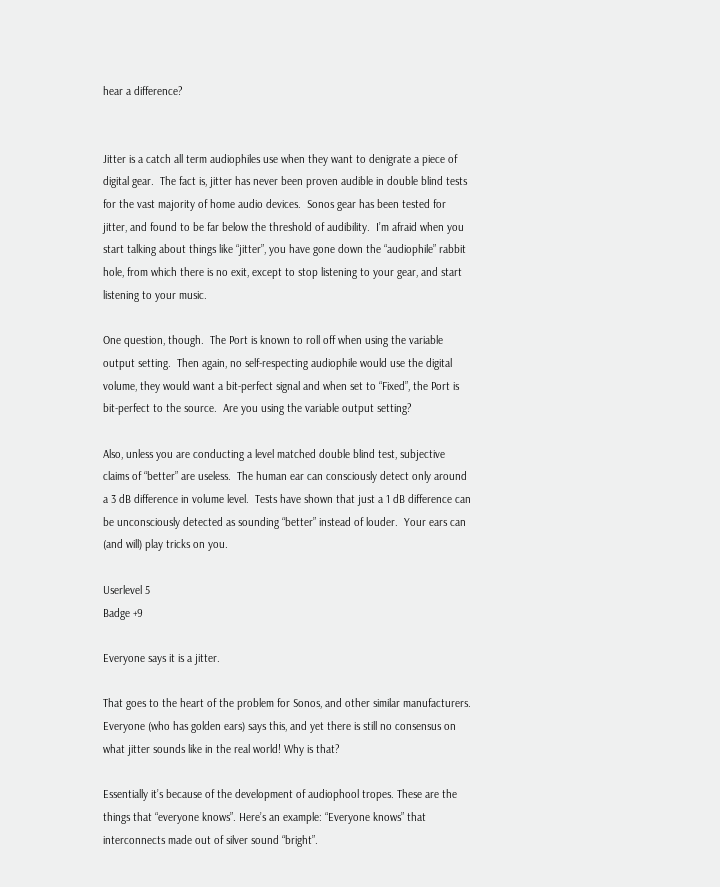hear a difference?


Jitter is a catch all term audiophiles use when they want to denigrate a piece of digital gear.  The fact is, jitter has never been proven audible in double blind tests for the vast majority of home audio devices.  Sonos gear has been tested for jitter, and found to be far below the threshold of audibility.  I’m afraid when you start talking about things like “jitter”, you have gone down the “audiophile” rabbit hole, from which there is no exit, except to stop listening to your gear, and start listening to your music.

One question, though.  The Port is known to roll off when using the variable output setting.  Then again, no self-respecting audiophile would use the digital volume, they would want a bit-perfect signal and when set to “Fixed”, the Port is bit-perfect to the source.  Are you using the variable output setting?

Also, unless you are conducting a level matched double blind test, subjective claims of “better” are useless.  The human ear can consciously detect only around a 3 dB difference in volume level.  Tests have shown that just a 1 dB difference can be unconsciously detected as sounding “better” instead of louder.  Your ears can (and will) play tricks on you.

Userlevel 5
Badge +9

Everyone says it is a jitter.

That goes to the heart of the problem for Sonos, and other similar manufacturers. Everyone (who has golden ears) says this, and yet there is still no consensus on what jitter sounds like in the real world! Why is that?

Essentially it’s because of the development of audiophool tropes. These are the things that “everyone knows”. Here’s an example: “Everyone knows” that interconnects made out of silver sound “bright”.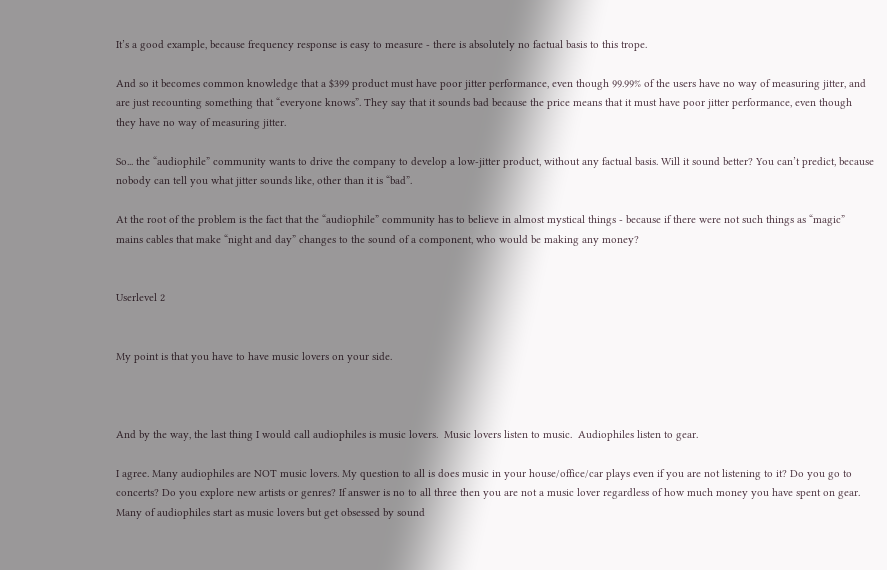It’s a good example, because frequency response is easy to measure - there is absolutely no factual basis to this trope.

And so it becomes common knowledge that a $399 product must have poor jitter performance, even though 99.99% of the users have no way of measuring jitter, and are just recounting something that “everyone knows”. They say that it sounds bad because the price means that it must have poor jitter performance, even though they have no way of measuring jitter.

So... the “audiophile” community wants to drive the company to develop a low-jitter product, without any factual basis. Will it sound better? You can’t predict, because nobody can tell you what jitter sounds like, other than it is “bad”.

At the root of the problem is the fact that the “audiophile” community has to believe in almost mystical things - because if there were not such things as “magic” mains cables that make “night and day” changes to the sound of a component, who would be making any money?


Userlevel 2


My point is that you have to have music lovers on your side.



And by the way, the last thing I would call audiophiles is music lovers.  Music lovers listen to music.  Audiophiles listen to gear.

I agree. Many audiophiles are NOT music lovers. My question to all is does music in your house/office/car plays even if you are not listening to it? Do you go to concerts? Do you explore new artists or genres? If answer is no to all three then you are not a music lover regardless of how much money you have spent on gear. Many of audiophiles start as music lovers but get obsessed by sound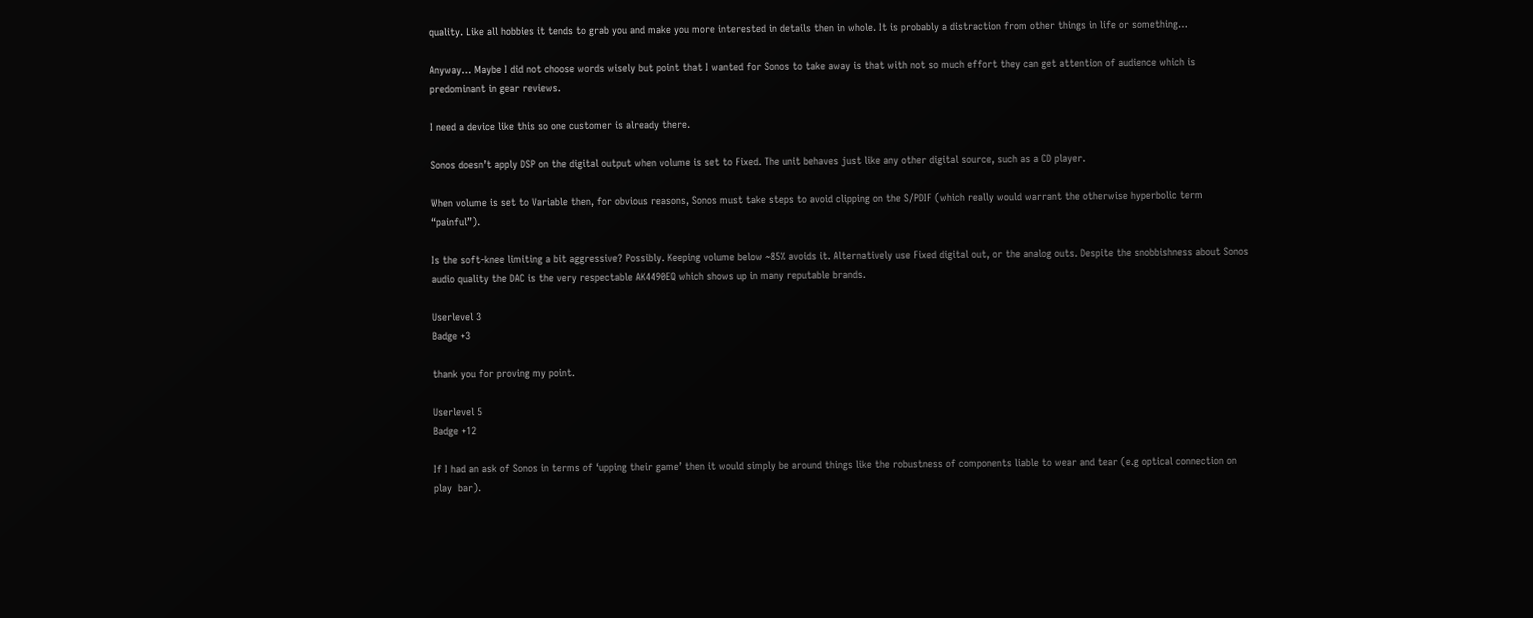quality. Like all hobbies it tends to grab you and make you more interested in details then in whole. It is probably a distraction from other things in life or something…

Anyway… Maybe I did not choose words wisely but point that I wanted for Sonos to take away is that with not so much effort they can get attention of audience which is predominant in gear reviews.

I need a device like this so one customer is already there.

Sonos doesn’t apply DSP on the digital output when volume is set to Fixed. The unit behaves just like any other digital source, such as a CD player.

When volume is set to Variable then, for obvious reasons, Sonos must take steps to avoid clipping on the S/PDIF (which really would warrant the otherwise hyperbolic term “painful”).

Is the soft-knee limiting a bit aggressive? Possibly. Keeping volume below ~85% avoids it. Alternatively use Fixed digital out, or the analog outs. Despite the snobbishness about Sonos audio quality the DAC is the very respectable AK4490EQ which shows up in many reputable brands.

Userlevel 3
Badge +3

thank you for proving my point.

Userlevel 5
Badge +12

If I had an ask of Sonos in terms of ‘upping their game’ then it would simply be around things like the robustness of components liable to wear and tear (e.g optical connection on play  bar).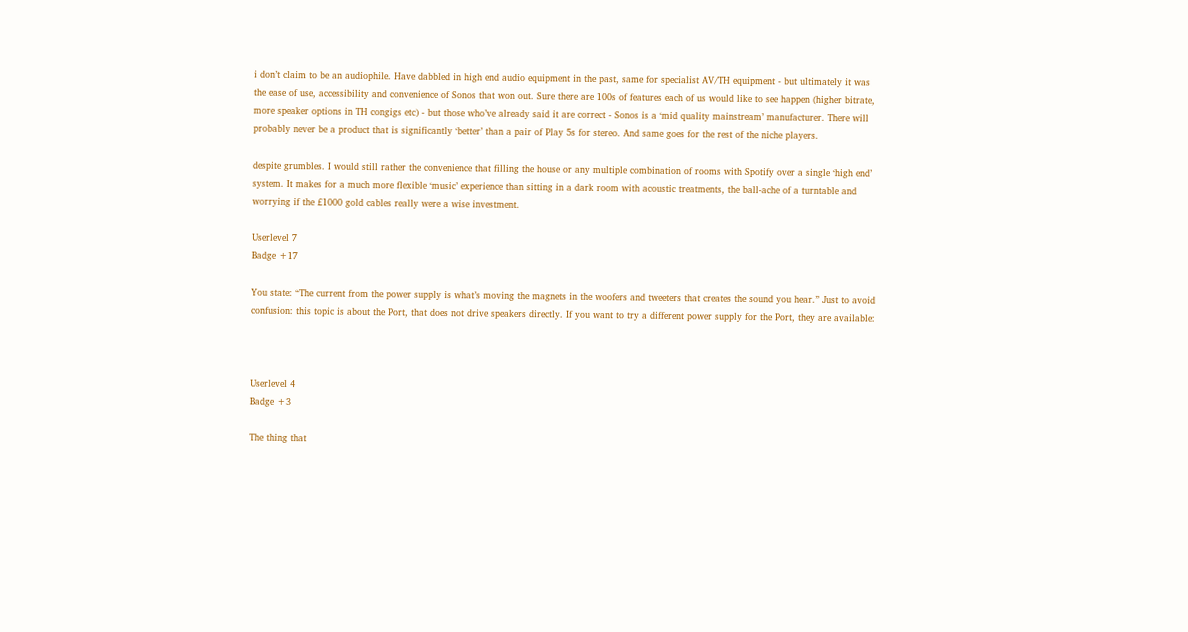i don’t claim to be an audiophile. Have dabbled in high end audio equipment in the past, same for specialist AV/TH equipment - but ultimately it was the ease of use, accessibility and convenience of Sonos that won out. Sure there are 100s of features each of us would like to see happen (higher bitrate, more speaker options in TH congigs etc) - but those who’ve already said it are correct - Sonos is a ‘mid quality mainstream’ manufacturer. There will probably never be a product that is significantly ‘better’ than a pair of Play 5s for stereo. And same goes for the rest of the niche players.

despite grumbles. I would still rather the convenience that filling the house or any multiple combination of rooms with Spotify over a single ‘high end’ system. It makes for a much more flexible ‘music’ experience than sitting in a dark room with acoustic treatments, the ball-ache of a turntable and worrying if the £1000 gold cables really were a wise investment.

Userlevel 7
Badge +17

You state: “The current from the power supply is what’s moving the magnets in the woofers and tweeters that creates the sound you hear.” Just to avoid confusion: this topic is about the Port, that does not drive speakers directly. If you want to try a different power supply for the Port, they are available:



Userlevel 4
Badge +3

The thing that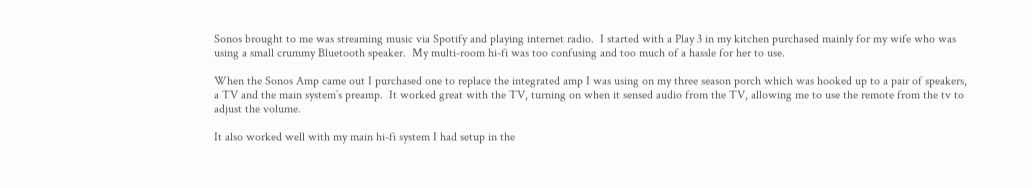Sonos brought to me was streaming music via Spotify and playing internet radio.  I started with a Play 3 in my kitchen purchased mainly for my wife who was using a small crummy Bluetooth speaker.  My multi-room hi-fi was too confusing and too much of a hassle for her to use.

When the Sonos Amp came out I purchased one to replace the integrated amp I was using on my three season porch which was hooked up to a pair of speakers, a TV and the main system’s preamp.  It worked great with the TV, turning on when it sensed audio from the TV, allowing me to use the remote from the tv to adjust the volume.

It also worked well with my main hi-fi system I had setup in the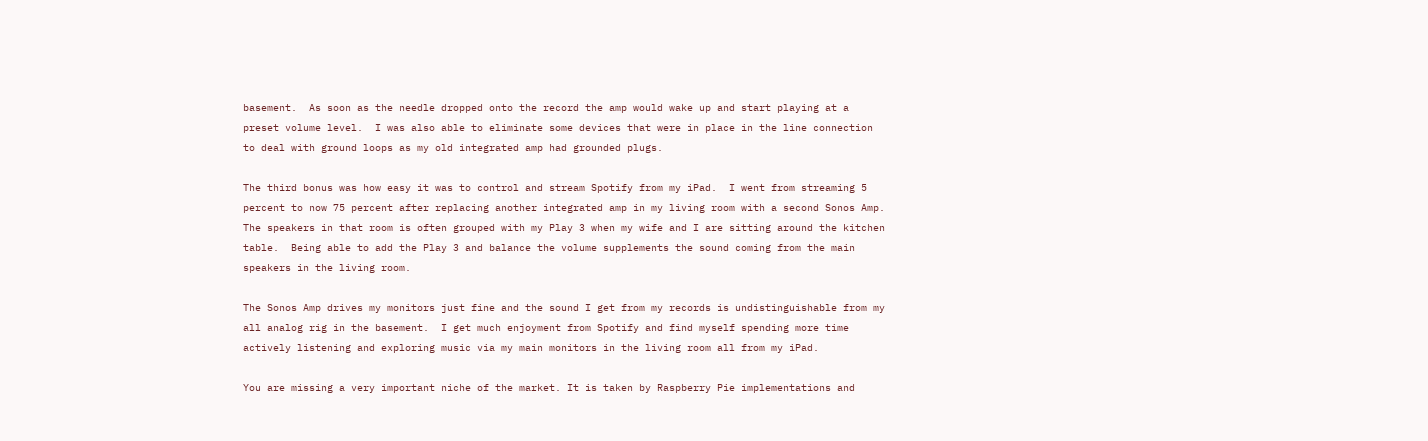basement.  As soon as the needle dropped onto the record the amp would wake up and start playing at a preset volume level.  I was also able to eliminate some devices that were in place in the line connection to deal with ground loops as my old integrated amp had grounded plugs.

The third bonus was how easy it was to control and stream Spotify from my iPad.  I went from streaming 5 percent to now 75 percent after replacing another integrated amp in my living room with a second Sonos Amp.  The speakers in that room is often grouped with my Play 3 when my wife and I are sitting around the kitchen table.  Being able to add the Play 3 and balance the volume supplements the sound coming from the main speakers in the living room.

The Sonos Amp drives my monitors just fine and the sound I get from my records is undistinguishable from my all analog rig in the basement.  I get much enjoyment from Spotify and find myself spending more time actively listening and exploring music via my main monitors in the living room all from my iPad.

You are missing a very important niche of the market. It is taken by Raspberry Pie implementations and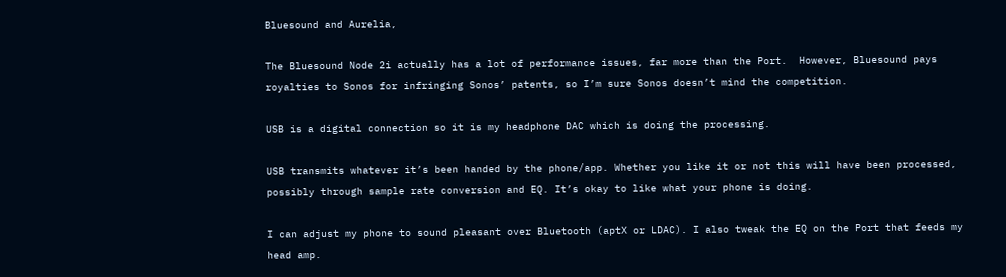Bluesound and Aurelia,

The Bluesound Node 2i actually has a lot of performance issues, far more than the Port.  However, Bluesound pays royalties to Sonos for infringing Sonos’ patents, so I’m sure Sonos doesn’t mind the competition.

USB is a digital connection so it is my headphone DAC which is doing the processing.

USB transmits whatever it’s been handed by the phone/app. Whether you like it or not this will have been processed, possibly through sample rate conversion and EQ. It’s okay to like what your phone is doing.

I can adjust my phone to sound pleasant over Bluetooth (aptX or LDAC). I also tweak the EQ on the Port that feeds my head amp.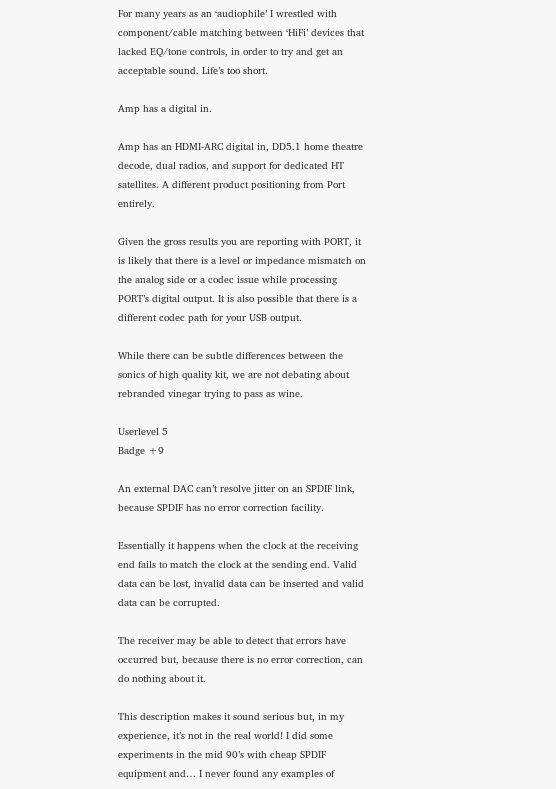For many years as an ‘audiophile’ I wrestled with component/cable matching between ‘HiFi’ devices that lacked EQ/tone controls, in order to try and get an acceptable sound. Life’s too short.

Amp has a digital in.

Amp has an HDMI-ARC digital in, DD5.1 home theatre decode, dual radios, and support for dedicated HT satellites. A different product positioning from Port entirely.

Given the gross results you are reporting with PORT, it is likely that there is a level or impedance mismatch on the analog side or a codec issue while processing PORT’s digital output. It is also possible that there is a different codec path for your USB output.

While there can be subtle differences between the sonics of high quality kit, we are not debating about rebranded vinegar trying to pass as wine.

Userlevel 5
Badge +9

An external DAC can’t resolve jitter on an SPDIF link, because SPDIF has no error correction facility.

Essentially it happens when the clock at the receiving end fails to match the clock at the sending end. Valid data can be lost, invalid data can be inserted and valid data can be corrupted.

The receiver may be able to detect that errors have occurred but, because there is no error correction, can do nothing about it.

This description makes it sound serious but, in my experience, it’s not in the real world! I did some experiments in the mid 90’s with cheap SPDIF equipment and… I never found any examples of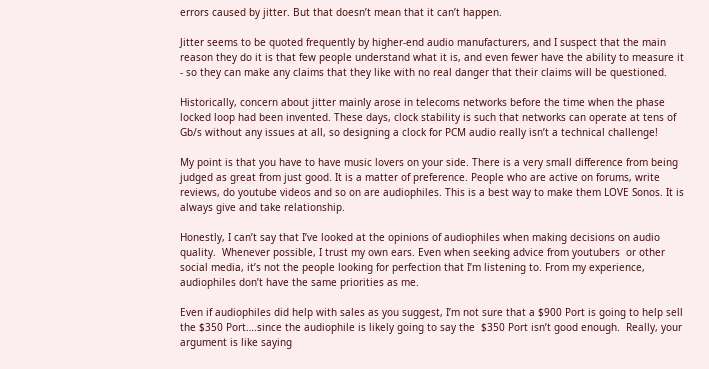errors caused by jitter. But that doesn’t mean that it can’t happen.

Jitter seems to be quoted frequently by higher-end audio manufacturers, and I suspect that the main reason they do it is that few people understand what it is, and even fewer have the ability to measure it - so they can make any claims that they like with no real danger that their claims will be questioned.

Historically, concern about jitter mainly arose in telecoms networks before the time when the phase locked loop had been invented. These days, clock stability is such that networks can operate at tens of Gb/s without any issues at all, so designing a clock for PCM audio really isn’t a technical challenge!

My point is that you have to have music lovers on your side. There is a very small difference from being judged as great from just good. It is a matter of preference. People who are active on forums, write reviews, do youtube videos and so on are audiophiles. This is a best way to make them LOVE Sonos. It is always give and take relationship.

Honestly, I can’t say that I’ve looked at the opinions of audiophiles when making decisions on audio quality.  Whenever possible, I trust my own ears. Even when seeking advice from youtubers  or other social media, it’s not the people looking for perfection that I’m listening to. From my experience, audiophiles don’t have the same priorities as me.

Even if audiophiles did help with sales as you suggest, I’m not sure that a $900 Port is going to help sell the $350 Port….since the audiophile is likely going to say the  $350 Port isn’t good enough.  Really, your argument is like saying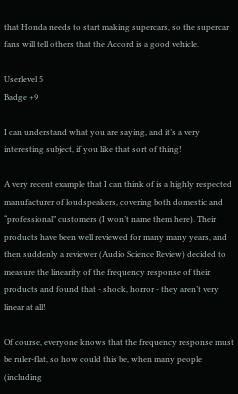that Honda needs to start making supercars, so the supercar fans will tell others that the Accord is a good vehicle.

Userlevel 5
Badge +9

I can understand what you are saying, and it’s a very interesting subject, if you like that sort of thing!

A very recent example that I can think of is a highly respected manufacturer of loudspeakers, covering both domestic and “professional” customers (I won’t name them here). Their products have been well reviewed for many many years, and then suddenly a reviewer (Audio Science Review) decided to measure the linearity of the frequency response of their products and found that - shock, horror - they aren’t very linear at all!

Of course, everyone knows that the frequency response must be ruler-flat, so how could this be, when many people (including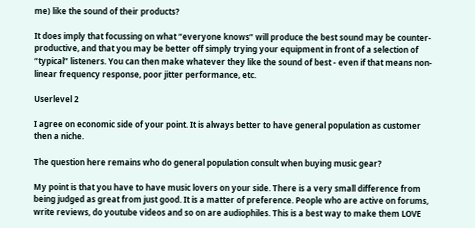me) like the sound of their products?

It does imply that focussing on what “everyone knows” will produce the best sound may be counter-productive, and that you may be better off simply trying your equipment in front of a selection of “typical” listeners. You can then make whatever they like the sound of best - even if that means non-linear frequency response, poor jitter performance, etc.

Userlevel 2

I agree on economic side of your point. It is always better to have general population as customer then a niche.

The question here remains who do general population consult when buying music gear?

My point is that you have to have music lovers on your side. There is a very small difference from being judged as great from just good. It is a matter of preference. People who are active on forums, write reviews, do youtube videos and so on are audiophiles. This is a best way to make them LOVE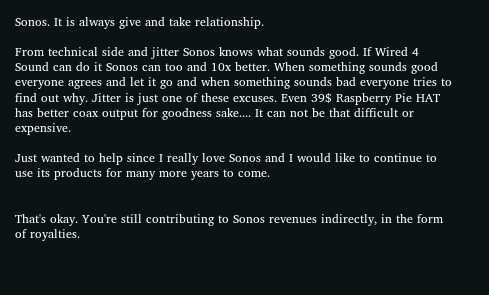Sonos. It is always give and take relationship.

From technical side and jitter Sonos knows what sounds good. If Wired 4 Sound can do it Sonos can too and 10x better. When something sounds good everyone agrees and let it go and when something sounds bad everyone tries to find out why. Jitter is just one of these excuses. Even 39$ Raspberry Pie HAT has better coax output for goodness sake.... It can not be that difficult or expensive.

Just wanted to help since I really love Sonos and I would like to continue to use its products for many more years to come.


That's okay. You're still contributing to Sonos revenues indirectly, in the form of royalties.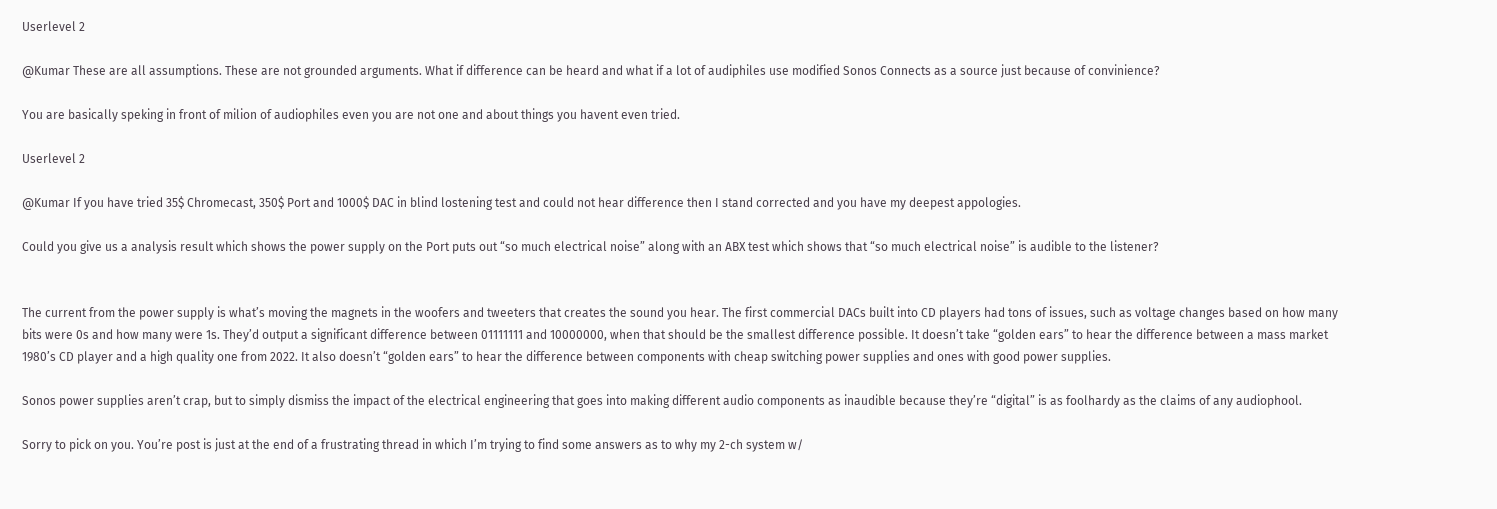Userlevel 2

@Kumar These are all assumptions. These are not grounded arguments. What if difference can be heard and what if a lot of audiphiles use modified Sonos Connects as a source just because of convinience?

You are basically speking in front of milion of audiophiles even you are not one and about things you havent even tried.

Userlevel 2

@Kumar If you have tried 35$ Chromecast, 350$ Port and 1000$ DAC in blind lostening test and could not hear difference then I stand corrected and you have my deepest appologies.

Could you give us a analysis result which shows the power supply on the Port puts out “so much electrical noise” along with an ABX test which shows that “so much electrical noise” is audible to the listener?


The current from the power supply is what’s moving the magnets in the woofers and tweeters that creates the sound you hear. The first commercial DACs built into CD players had tons of issues, such as voltage changes based on how many bits were 0s and how many were 1s. They’d output a significant difference between 01111111 and 10000000, when that should be the smallest difference possible. It doesn’t take “golden ears” to hear the difference between a mass market 1980’s CD player and a high quality one from 2022. It also doesn’t “golden ears” to hear the difference between components with cheap switching power supplies and ones with good power supplies.

Sonos power supplies aren’t crap, but to simply dismiss the impact of the electrical engineering that goes into making different audio components as inaudible because they’re “digital” is as foolhardy as the claims of any audiophool.

Sorry to pick on you. You’re post is just at the end of a frustrating thread in which I’m trying to find some answers as to why my 2-ch system w/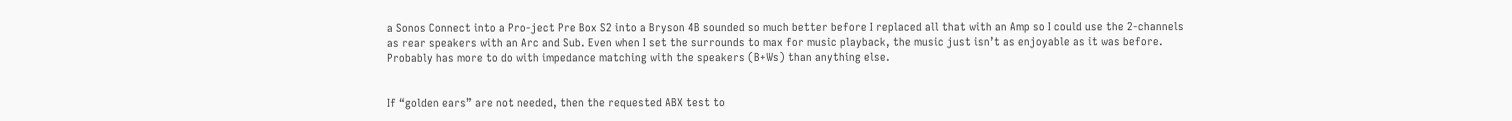a Sonos Connect into a Pro-ject Pre Box S2 into a Bryson 4B sounded so much better before I replaced all that with an Amp so I could use the 2-channels as rear speakers with an Arc and Sub. Even when I set the surrounds to max for music playback, the music just isn’t as enjoyable as it was before. Probably has more to do with impedance matching with the speakers (B+Ws) than anything else.


If “golden ears” are not needed, then the requested ABX test to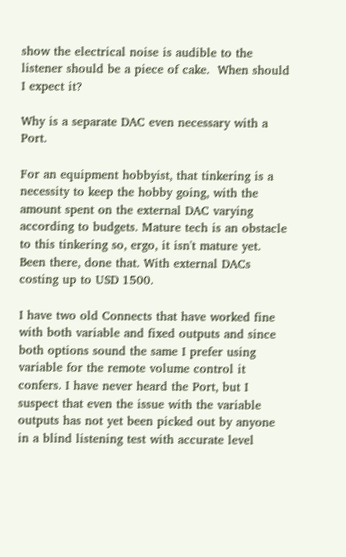show the electrical noise is audible to the listener should be a piece of cake.  When should I expect it?

Why is a separate DAC even necessary with a Port.

For an equipment hobbyist, that tinkering is a necessity to keep the hobby going, with the amount spent on the external DAC varying according to budgets. Mature tech is an obstacle to this tinkering so, ergo, it isn't mature yet. Been there, done that. With external DACs costing up to USD 1500.

I have two old Connects that have worked fine with both variable and fixed outputs and since both options sound the same I prefer using variable for the remote volume control it confers. I have never heard the Port, but I suspect that even the issue with the variable outputs has not yet been picked out by anyone in a blind listening test with accurate level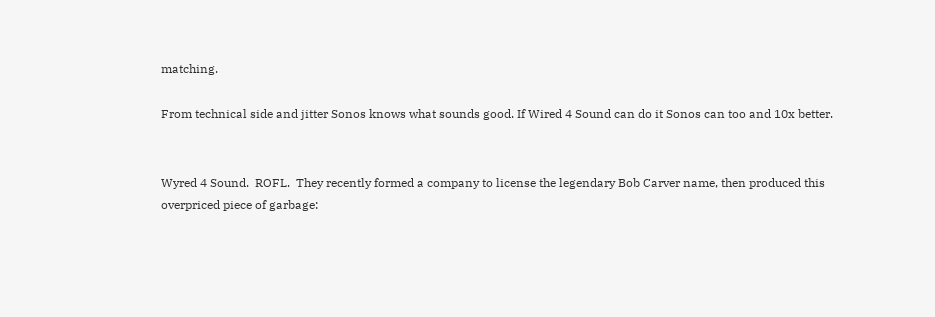matching.

From technical side and jitter Sonos knows what sounds good. If Wired 4 Sound can do it Sonos can too and 10x better.


Wyred 4 Sound.  ROFL.  They recently formed a company to license the legendary Bob Carver name, then produced this overpriced piece of garbage: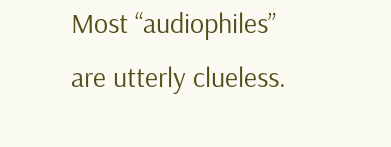Most “audiophiles” are utterly clueless.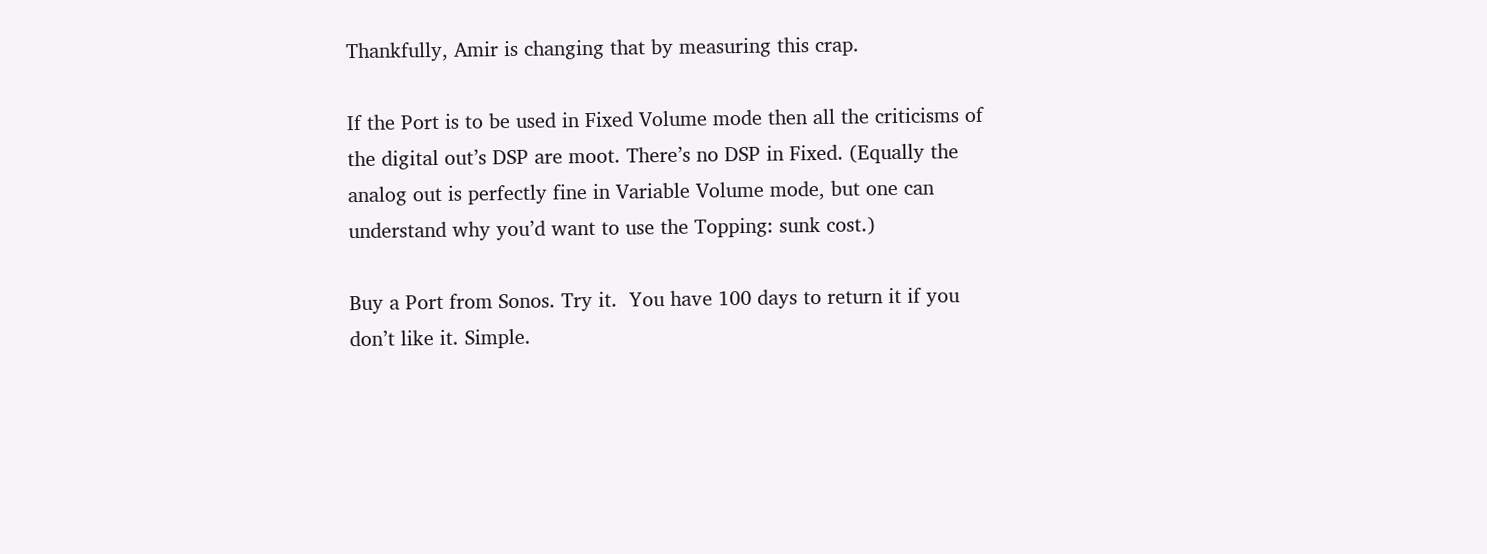Thankfully, Amir is changing that by measuring this crap.

If the Port is to be used in Fixed Volume mode then all the criticisms of the digital out’s DSP are moot. There’s no DSP in Fixed. (Equally the analog out is perfectly fine in Variable Volume mode, but one can understand why you’d want to use the Topping: sunk cost.)

Buy a Port from Sonos. Try it.  You have 100 days to return it if you don’t like it. Simple.